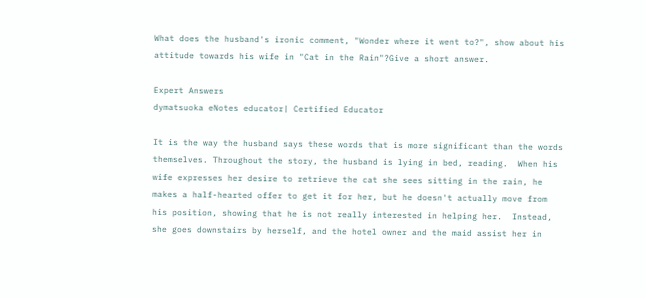What does the husband's ironic comment, "Wonder where it went to?", show about his attitude towards his wife in "Cat in the Rain"?Give a short answer.

Expert Answers
dymatsuoka eNotes educator| Certified Educator

It is the way the husband says these words that is more significant than the words themselves. Throughout the story, the husband is lying in bed, reading.  When his wife expresses her desire to retrieve the cat she sees sitting in the rain, he makes a half-hearted offer to get it for her, but he doesn't actually move from his position, showing that he is not really interested in helping her.  Instead, she goes downstairs by herself, and the hotel owner and the maid assist her in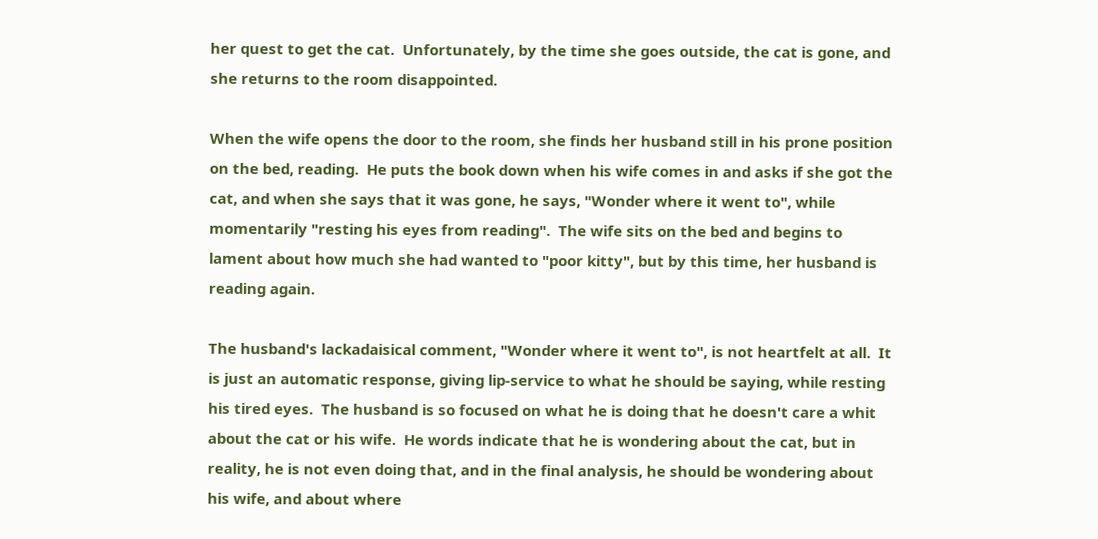her quest to get the cat.  Unfortunately, by the time she goes outside, the cat is gone, and she returns to the room disappointed.

When the wife opens the door to the room, she finds her husband still in his prone position on the bed, reading.  He puts the book down when his wife comes in and asks if she got the cat, and when she says that it was gone, he says, "Wonder where it went to", while momentarily "resting his eyes from reading".  The wife sits on the bed and begins to lament about how much she had wanted to "poor kitty", but by this time, her husband is reading again.

The husband's lackadaisical comment, "Wonder where it went to", is not heartfelt at all.  It is just an automatic response, giving lip-service to what he should be saying, while resting his tired eyes.  The husband is so focused on what he is doing that he doesn't care a whit about the cat or his wife.  He words indicate that he is wondering about the cat, but in reality, he is not even doing that, and in the final analysis, he should be wondering about his wife, and about where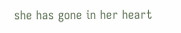she has gone in her heart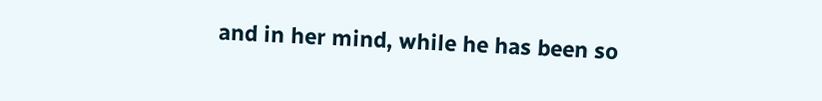and in her mind, while he has been so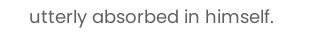utterly absorbed in himself.